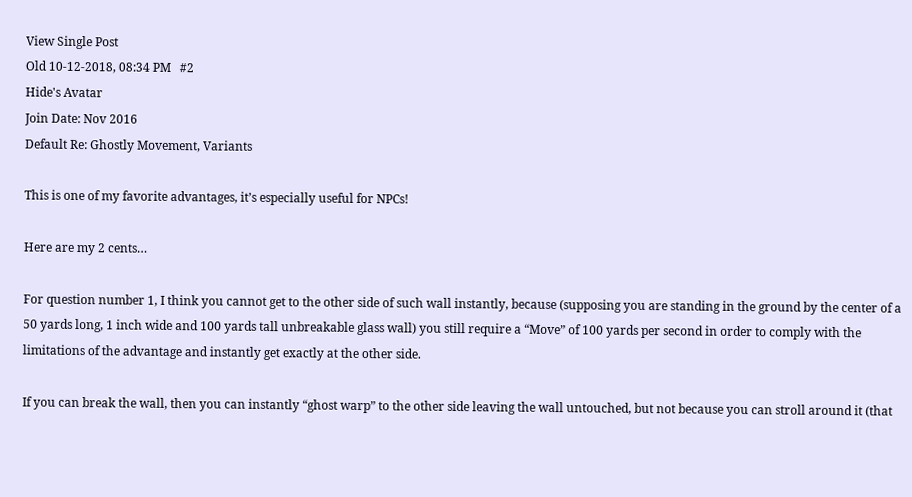View Single Post
Old 10-12-2018, 08:34 PM   #2
Hide's Avatar
Join Date: Nov 2016
Default Re: Ghostly Movement, Variants

This is one of my favorite advantages, it’s especially useful for NPCs!

Here are my 2 cents…

For question number 1, I think you cannot get to the other side of such wall instantly, because (supposing you are standing in the ground by the center of a 50 yards long, 1 inch wide and 100 yards tall unbreakable glass wall) you still require a “Move” of 100 yards per second in order to comply with the limitations of the advantage and instantly get exactly at the other side.

If you can break the wall, then you can instantly “ghost warp” to the other side leaving the wall untouched, but not because you can stroll around it (that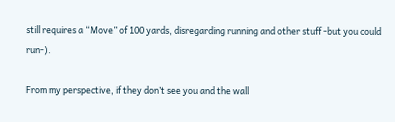still requires a “Move” of 100 yards, disregarding running and other stuff -but you could run-).

From my perspective, if they don’t see you and the wall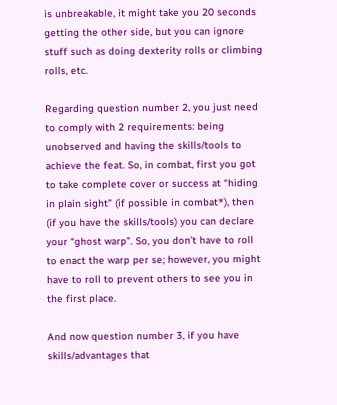is unbreakable, it might take you 20 seconds getting the other side, but you can ignore stuff such as doing dexterity rolls or climbing rolls, etc.

Regarding question number 2, you just need to comply with 2 requirements: being unobserved and having the skills/tools to achieve the feat. So, in combat, first you got to take complete cover or success at “hiding in plain sight” (if possible in combat*), then (if you have the skills/tools) you can declare your “ghost warp”. So, you don’t have to roll to enact the warp per se; however, you might have to roll to prevent others to see you in the first place.

And now question number 3, if you have skills/advantages that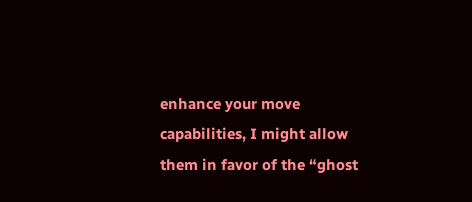enhance your move capabilities, I might allow them in favor of the “ghost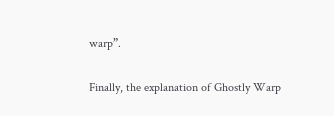warp”.

Finally, the explanation of Ghostly Warp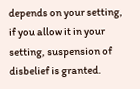depends on your setting, if you allow it in your setting, suspension of disbelief is granted.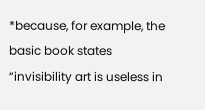*because, for example, the basic book states “invisibility art is useless in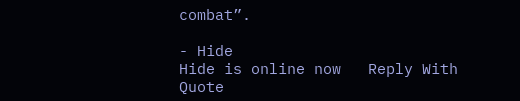combat”.

- Hide
Hide is online now   Reply With Quote